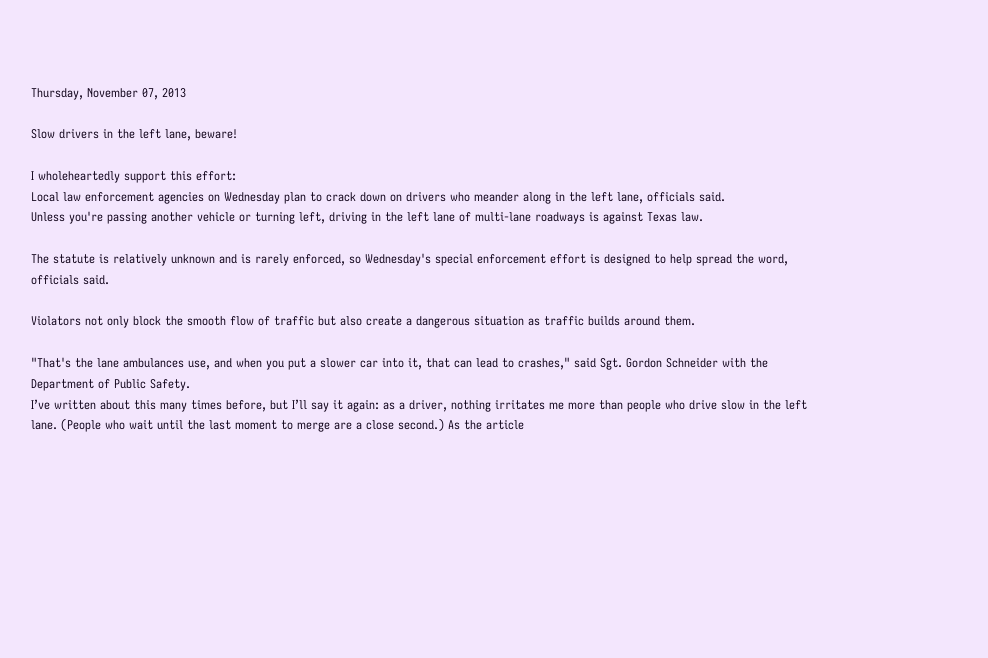Thursday, November 07, 2013

Slow drivers in the left lane, beware!

I wholeheartedly support this effort:
Local law enforcement agencies on Wednesday plan to crack down on drivers who meander along in the left lane, officials said.
Unless you're passing another vehicle or turning left, driving in the left lane of multi-lane roadways is against Texas law.

The statute is relatively unknown and is rarely enforced, so Wednesday's special enforcement effort is designed to help spread the word, officials said.

Violators not only block the smooth flow of traffic but also create a dangerous situation as traffic builds around them.

"That's the lane ambulances use, and when you put a slower car into it, that can lead to crashes," said Sgt. Gordon Schneider with the Department of Public Safety.
I’ve written about this many times before, but I’ll say it again: as a driver, nothing irritates me more than people who drive slow in the left lane. (People who wait until the last moment to merge are a close second.) As the article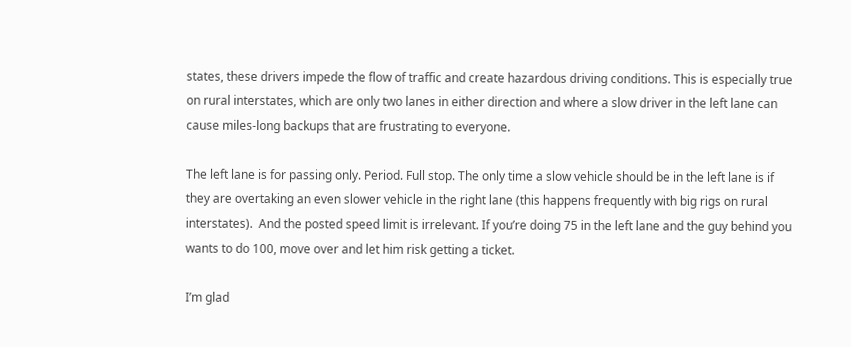states, these drivers impede the flow of traffic and create hazardous driving conditions. This is especially true on rural interstates, which are only two lanes in either direction and where a slow driver in the left lane can cause miles-long backups that are frustrating to everyone.

The left lane is for passing only. Period. Full stop. The only time a slow vehicle should be in the left lane is if they are overtaking an even slower vehicle in the right lane (this happens frequently with big rigs on rural interstates).  And the posted speed limit is irrelevant. If you’re doing 75 in the left lane and the guy behind you wants to do 100, move over and let him risk getting a ticket.

I’m glad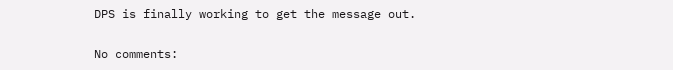DPS is finally working to get the message out.

No comments: